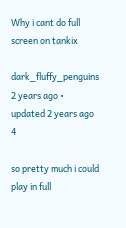Why i cant do full screen on tankix

dark_fluffy_penguins 2 years ago • updated 2 years ago 4

so pretty much i could play in full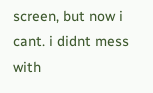screen, but now i cant. i didnt mess with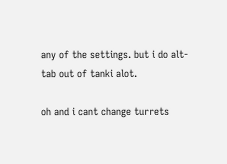any of the settings. but i do alt-tab out of tanki alot.

oh and i cant change turrets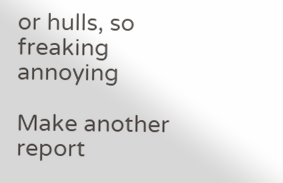or hulls, so freaking annoying

Make another report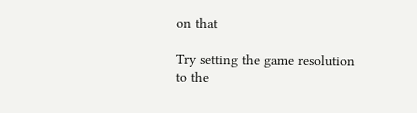on that

Try setting the game resolution to the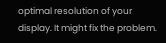optimal resolution of your display. It might fix the problem.